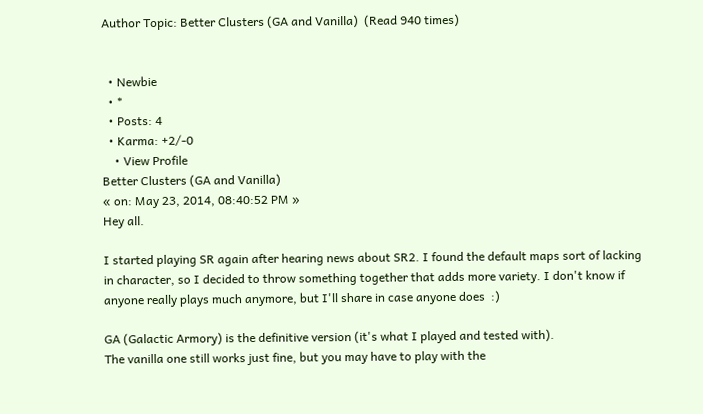Author Topic: Better Clusters (GA and Vanilla)  (Read 940 times)


  • Newbie
  • *
  • Posts: 4
  • Karma: +2/-0
    • View Profile
Better Clusters (GA and Vanilla)
« on: May 23, 2014, 08:40:52 PM »
Hey all.

I started playing SR again after hearing news about SR2. I found the default maps sort of lacking in character, so I decided to throw something together that adds more variety. I don't know if anyone really plays much anymore, but I'll share in case anyone does  :)

GA (Galactic Armory) is the definitive version (it's what I played and tested with).
The vanilla one still works just fine, but you may have to play with the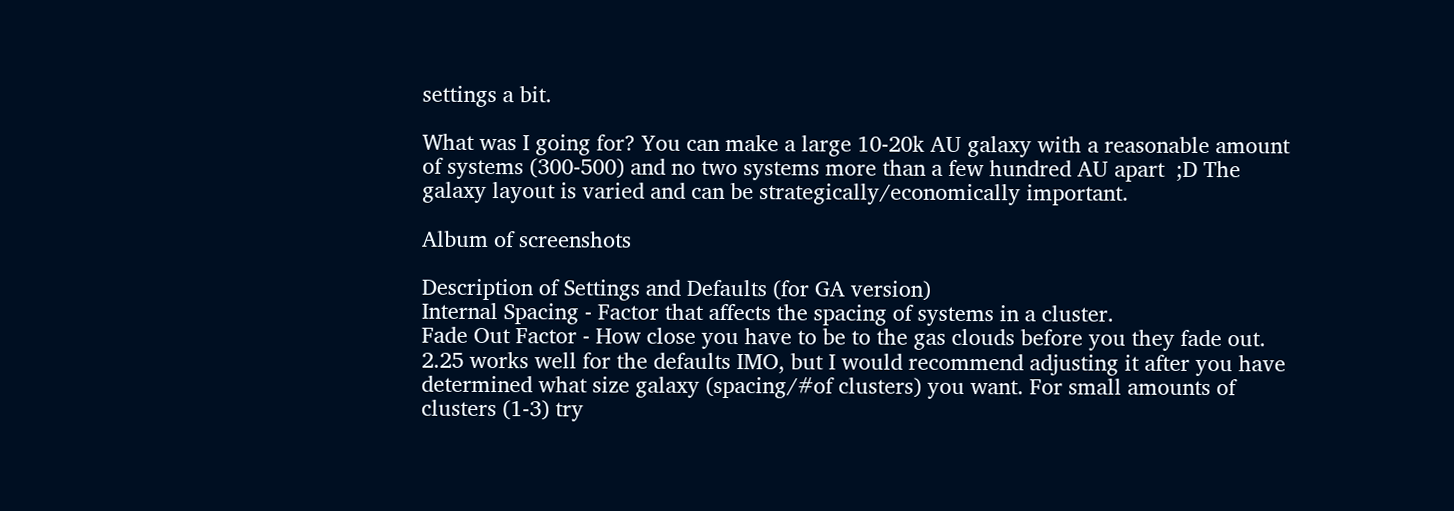settings a bit.

What was I going for? You can make a large 10-20k AU galaxy with a reasonable amount of systems (300-500) and no two systems more than a few hundred AU apart  ;D The galaxy layout is varied and can be strategically/economically important.

Album of screenshots

Description of Settings and Defaults (for GA version)
Internal Spacing - Factor that affects the spacing of systems in a cluster.
Fade Out Factor - How close you have to be to the gas clouds before you they fade out. 2.25 works well for the defaults IMO, but I would recommend adjusting it after you have determined what size galaxy (spacing/#of clusters) you want. For small amounts of clusters (1-3) try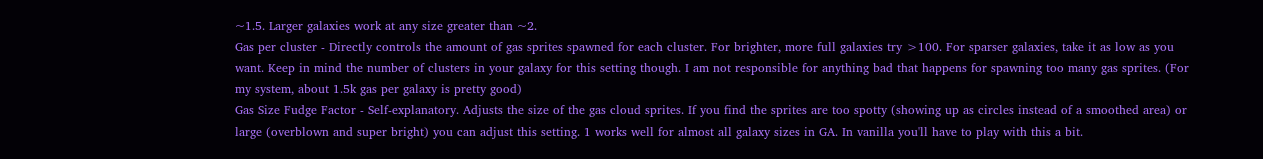~1.5. Larger galaxies work at any size greater than ~2.
Gas per cluster - Directly controls the amount of gas sprites spawned for each cluster. For brighter, more full galaxies try >100. For sparser galaxies, take it as low as you want. Keep in mind the number of clusters in your galaxy for this setting though. I am not responsible for anything bad that happens for spawning too many gas sprites. (For my system, about 1.5k gas per galaxy is pretty good)
Gas Size Fudge Factor - Self-explanatory. Adjusts the size of the gas cloud sprites. If you find the sprites are too spotty (showing up as circles instead of a smoothed area) or large (overblown and super bright) you can adjust this setting. 1 works well for almost all galaxy sizes in GA. In vanilla you'll have to play with this a bit.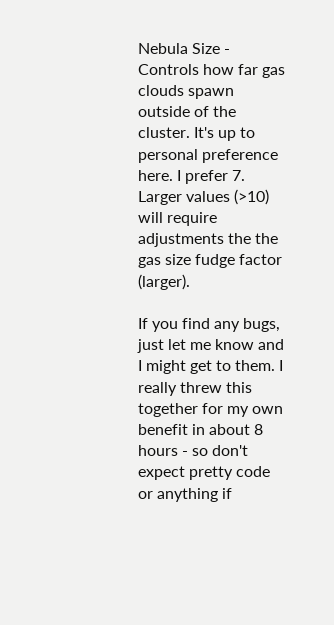Nebula Size - Controls how far gas clouds spawn outside of the cluster. It's up to personal preference here. I prefer 7. Larger values (>10) will require adjustments the the gas size fudge factor (larger).

If you find any bugs, just let me know and I might get to them. I really threw this together for my own benefit in about 8 hours - so don't expect pretty code or anything if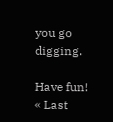you go digging.

Have fun!
« Last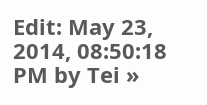Edit: May 23, 2014, 08:50:18 PM by Tei »